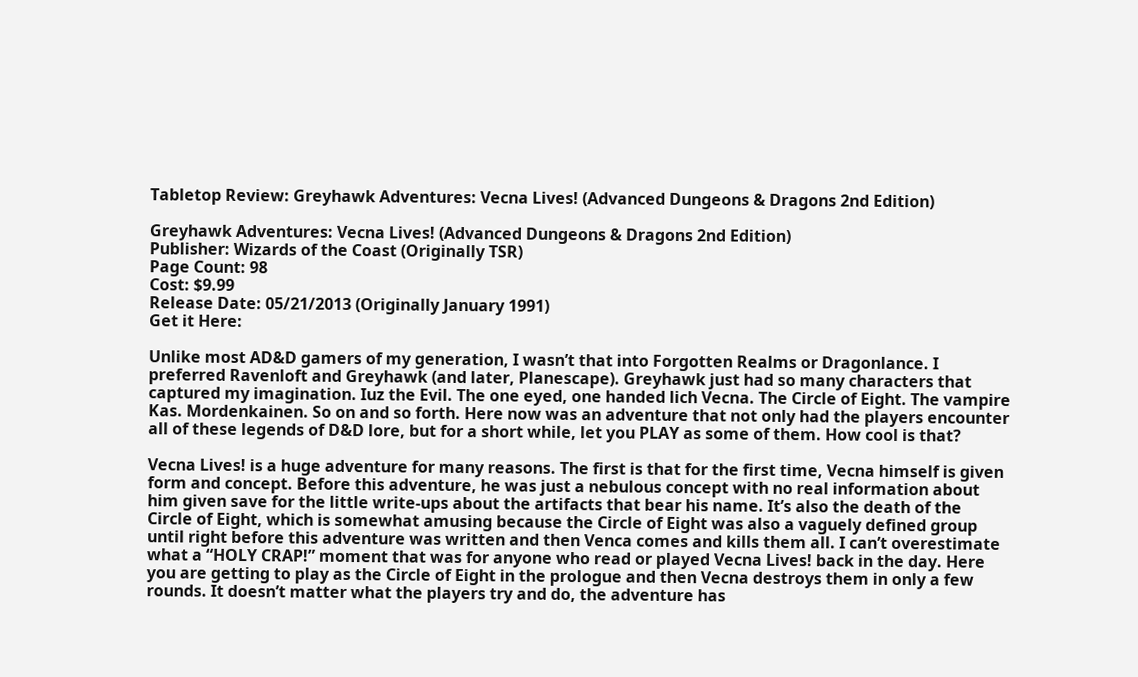Tabletop Review: Greyhawk Adventures: Vecna Lives! (Advanced Dungeons & Dragons 2nd Edition)

Greyhawk Adventures: Vecna Lives! (Advanced Dungeons & Dragons 2nd Edition)
Publisher: Wizards of the Coast (Originally TSR)
Page Count: 98
Cost: $9.99
Release Date: 05/21/2013 (Originally January 1991)
Get it Here:

Unlike most AD&D gamers of my generation, I wasn’t that into Forgotten Realms or Dragonlance. I preferred Ravenloft and Greyhawk (and later, Planescape). Greyhawk just had so many characters that captured my imagination. Iuz the Evil. The one eyed, one handed lich Vecna. The Circle of Eight. The vampire Kas. Mordenkainen. So on and so forth. Here now was an adventure that not only had the players encounter all of these legends of D&D lore, but for a short while, let you PLAY as some of them. How cool is that?

Vecna Lives! is a huge adventure for many reasons. The first is that for the first time, Vecna himself is given form and concept. Before this adventure, he was just a nebulous concept with no real information about him given save for the little write-ups about the artifacts that bear his name. It’s also the death of the Circle of Eight, which is somewhat amusing because the Circle of Eight was also a vaguely defined group until right before this adventure was written and then Venca comes and kills them all. I can’t overestimate what a “HOLY CRAP!” moment that was for anyone who read or played Vecna Lives! back in the day. Here you are getting to play as the Circle of Eight in the prologue and then Vecna destroys them in only a few rounds. It doesn’t matter what the players try and do, the adventure has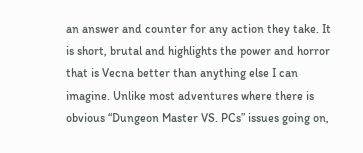an answer and counter for any action they take. It is short, brutal and highlights the power and horror that is Vecna better than anything else I can imagine. Unlike most adventures where there is obvious “Dungeon Master VS. PCs” issues going on,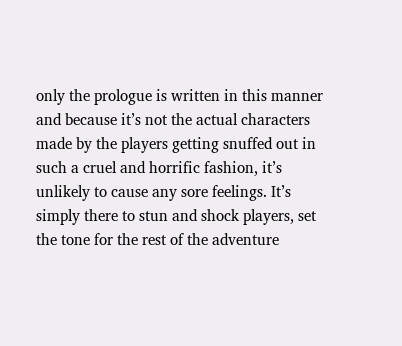only the prologue is written in this manner and because it’s not the actual characters made by the players getting snuffed out in such a cruel and horrific fashion, it’s unlikely to cause any sore feelings. It’s simply there to stun and shock players, set the tone for the rest of the adventure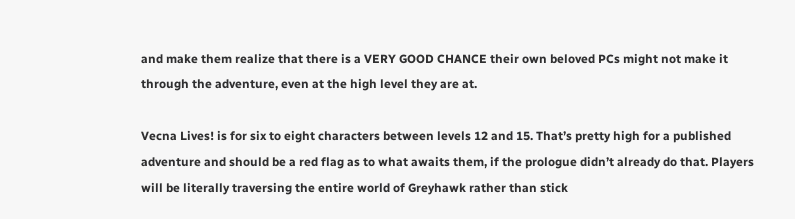and make them realize that there is a VERY GOOD CHANCE their own beloved PCs might not make it through the adventure, even at the high level they are at.

Vecna Lives! is for six to eight characters between levels 12 and 15. That’s pretty high for a published adventure and should be a red flag as to what awaits them, if the prologue didn’t already do that. Players will be literally traversing the entire world of Greyhawk rather than stick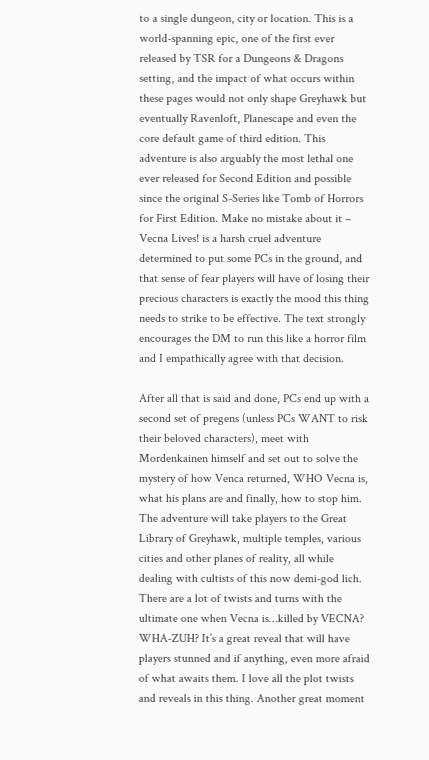to a single dungeon, city or location. This is a world-spanning epic, one of the first ever released by TSR for a Dungeons & Dragons setting, and the impact of what occurs within these pages would not only shape Greyhawk but eventually Ravenloft, Planescape and even the core default game of third edition. This adventure is also arguably the most lethal one ever released for Second Edition and possible since the original S-Series like Tomb of Horrors for First Edition. Make no mistake about it – Vecna Lives! is a harsh cruel adventure determined to put some PCs in the ground, and that sense of fear players will have of losing their precious characters is exactly the mood this thing needs to strike to be effective. The text strongly encourages the DM to run this like a horror film and I empathically agree with that decision.

After all that is said and done, PCs end up with a second set of pregens (unless PCs WANT to risk their beloved characters), meet with Mordenkainen himself and set out to solve the mystery of how Venca returned, WHO Vecna is, what his plans are and finally, how to stop him. The adventure will take players to the Great Library of Greyhawk, multiple temples, various cities and other planes of reality, all while dealing with cultists of this now demi-god lich. There are a lot of twists and turns with the ultimate one when Vecna is…killed by VECNA? WHA-ZUH? It’s a great reveal that will have players stunned and if anything, even more afraid of what awaits them. I love all the plot twists and reveals in this thing. Another great moment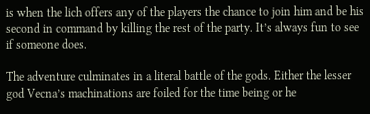is when the lich offers any of the players the chance to join him and be his second in command by killing the rest of the party. It’s always fun to see if someone does.

The adventure culminates in a literal battle of the gods. Either the lesser god Vecna’s machinations are foiled for the time being or he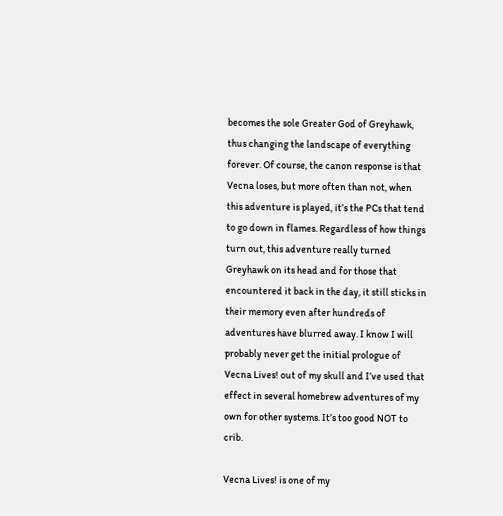becomes the sole Greater God of Greyhawk, thus changing the landscape of everything forever. Of course, the canon response is that Vecna loses, but more often than not, when this adventure is played, it’s the PCs that tend to go down in flames. Regardless of how things turn out, this adventure really turned Greyhawk on its head and for those that encountered it back in the day, it still sticks in their memory even after hundreds of adventures have blurred away. I know I will probably never get the initial prologue of Vecna Lives! out of my skull and I’ve used that effect in several homebrew adventures of my own for other systems. It’s too good NOT to crib.

Vecna Lives! is one of my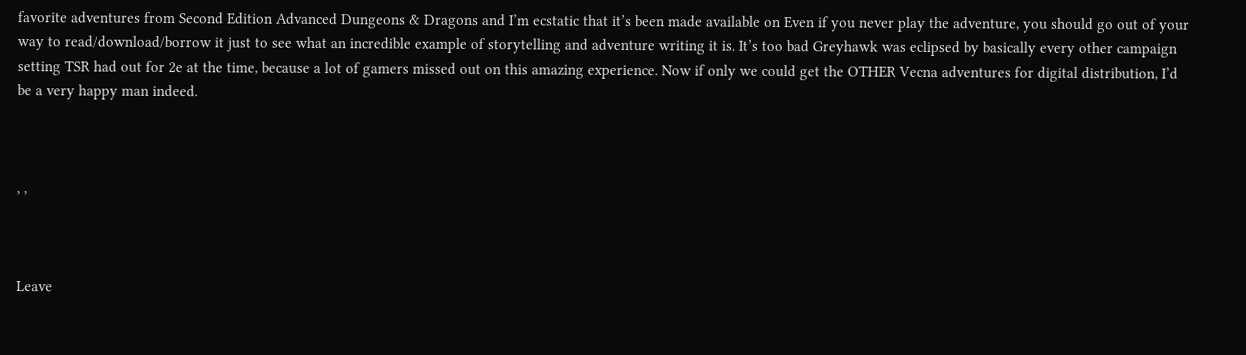favorite adventures from Second Edition Advanced Dungeons & Dragons and I’m ecstatic that it’s been made available on Even if you never play the adventure, you should go out of your way to read/download/borrow it just to see what an incredible example of storytelling and adventure writing it is. It’s too bad Greyhawk was eclipsed by basically every other campaign setting TSR had out for 2e at the time, because a lot of gamers missed out on this amazing experience. Now if only we could get the OTHER Vecna adventures for digital distribution, I’d be a very happy man indeed.



, ,



Leave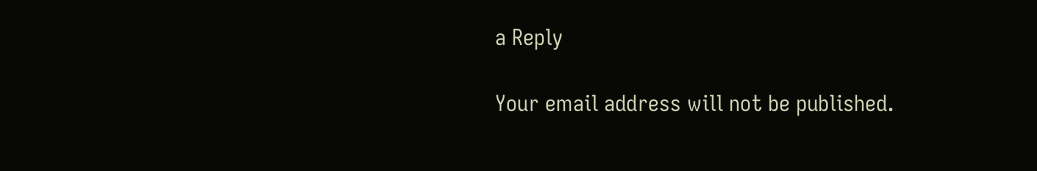a Reply

Your email address will not be published.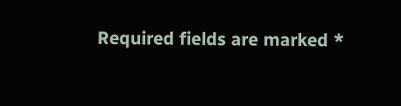Required fields are marked *